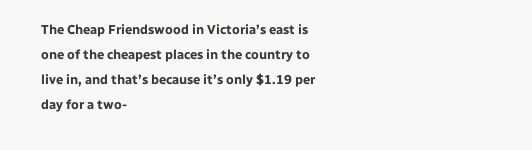The Cheap Friendswood in Victoria’s east is one of the cheapest places in the country to live in, and that’s because it’s only $1.19 per day for a two-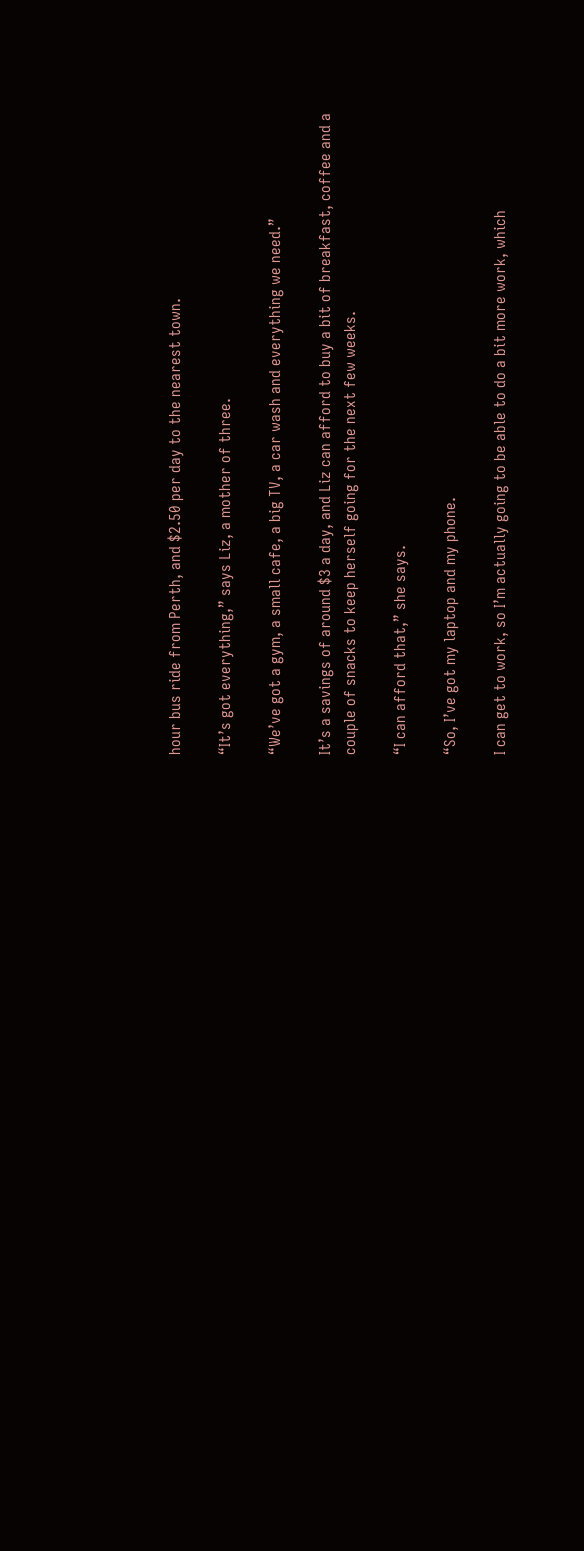hour bus ride from Perth, and $2.50 per day to the nearest town.

“It’s got everything,” says Liz, a mother of three.

“We’ve got a gym, a small cafe, a big TV, a car wash and everything we need.”

It’s a savings of around $3 a day, and Liz can afford to buy a bit of breakfast, coffee and a couple of snacks to keep herself going for the next few weeks.

“I can afford that,” she says.

“So, I’ve got my laptop and my phone.

I can get to work, so I’m actually going to be able to do a bit more work, which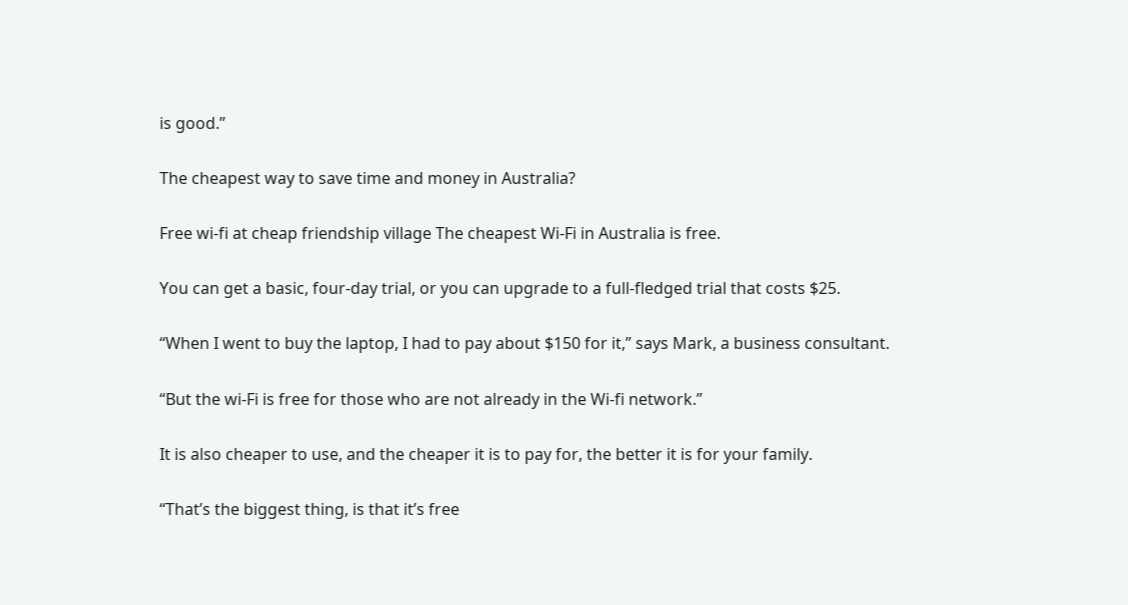is good.”

The cheapest way to save time and money in Australia?

Free wi-fi at cheap friendship village The cheapest Wi-Fi in Australia is free.

You can get a basic, four-day trial, or you can upgrade to a full-fledged trial that costs $25.

“When I went to buy the laptop, I had to pay about $150 for it,” says Mark, a business consultant.

“But the wi-Fi is free for those who are not already in the Wi-fi network.”

It is also cheaper to use, and the cheaper it is to pay for, the better it is for your family.

“That’s the biggest thing, is that it’s free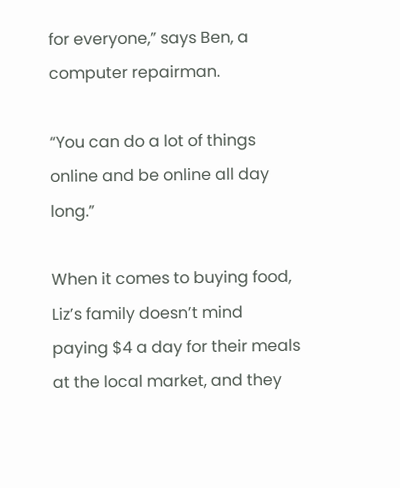for everyone,” says Ben, a computer repairman.

“You can do a lot of things online and be online all day long.”

When it comes to buying food, Liz’s family doesn’t mind paying $4 a day for their meals at the local market, and they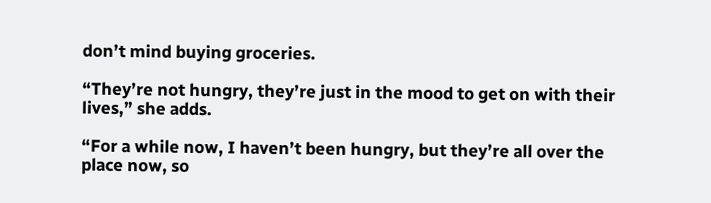don’t mind buying groceries.

“They’re not hungry, they’re just in the mood to get on with their lives,” she adds.

“For a while now, I haven’t been hungry, but they’re all over the place now, so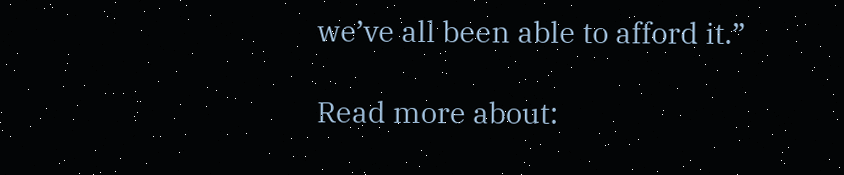we’ve all been able to afford it.”

Read more about: